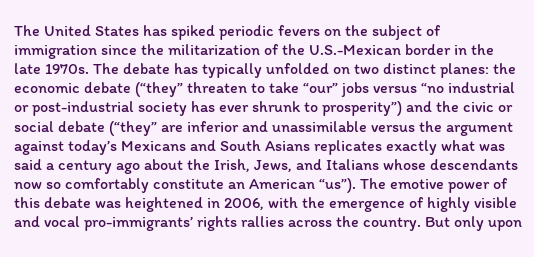The United States has spiked periodic fevers on the subject of immigration since the militarization of the U.S.-Mexican border in the late 1970s. The debate has typically unfolded on two distinct planes: the economic debate (“they” threaten to take “our” jobs versus “no industrial or post-industrial society has ever shrunk to prosperity”) and the civic or social debate (“they” are inferior and unassimilable versus the argument against today’s Mexicans and South Asians replicates exactly what was said a century ago about the Irish, Jews, and Italians whose descendants now so comfortably constitute an American “us”). The emotive power of this debate was heightened in 2006, with the emergence of highly visible and vocal pro-immigrants’ rights rallies across the country. But only upon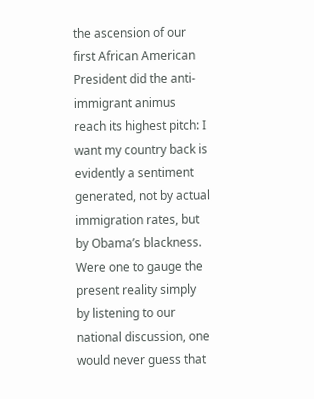the ascension of our first African American President did the anti-immigrant animus reach its highest pitch: I want my country back is evidently a sentiment generated, not by actual immigration rates, but by Obama’s blackness. Were one to gauge the present reality simply by listening to our national discussion, one would never guess that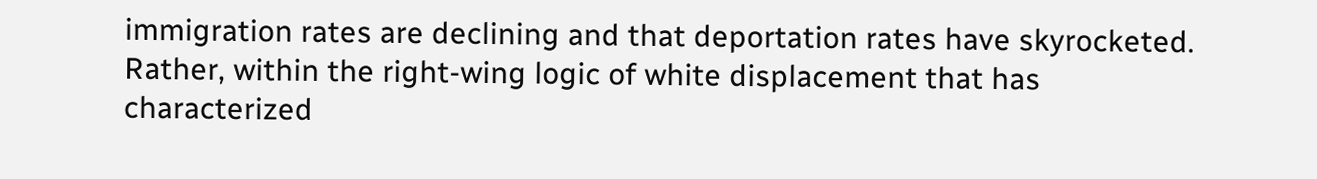immigration rates are declining and that deportation rates have skyrocketed. Rather, within the right-wing logic of white displacement that has characterized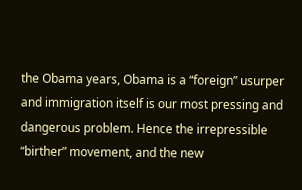the Obama years, Obama is a “foreign” usurper and immigration itself is our most pressing and dangerous problem. Hence the irrepressible “birther” movement, and the new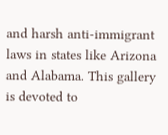and harsh anti-immigrant laws in states like Arizona and Alabama. This gallery is devoted to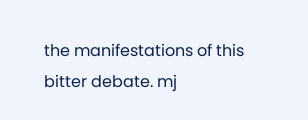the manifestations of this bitter debate. mj